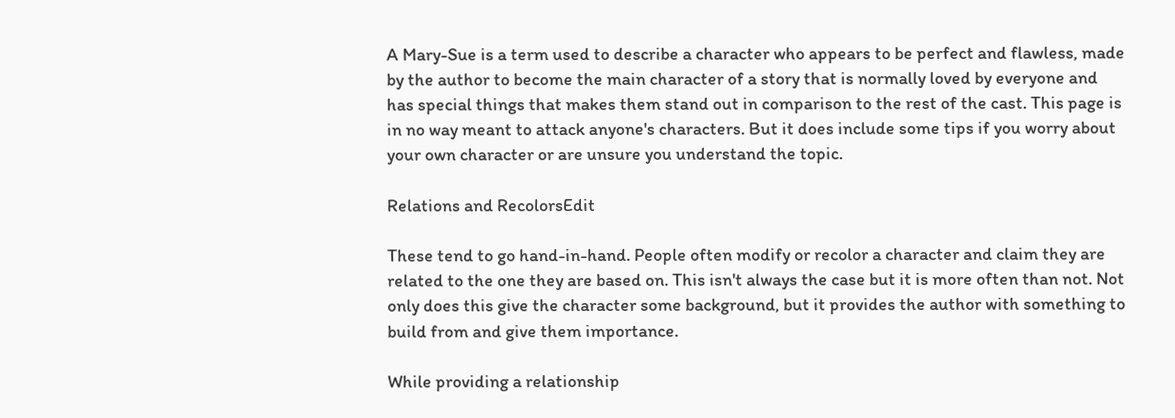A Mary-Sue is a term used to describe a character who appears to be perfect and flawless, made by the author to become the main character of a story that is normally loved by everyone and has special things that makes them stand out in comparison to the rest of the cast. This page is in no way meant to attack anyone's characters. But it does include some tips if you worry about your own character or are unsure you understand the topic.

Relations and RecolorsEdit

These tend to go hand-in-hand. People often modify or recolor a character and claim they are related to the one they are based on. This isn't always the case but it is more often than not. Not only does this give the character some background, but it provides the author with something to build from and give them importance.

While providing a relationship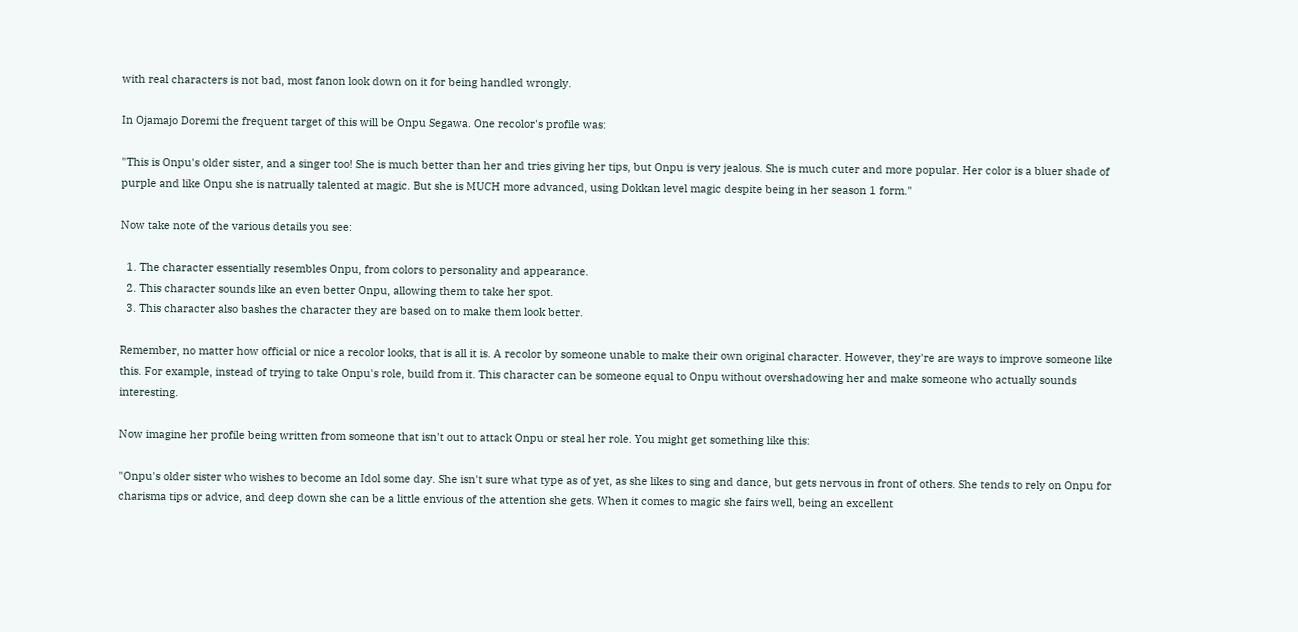with real characters is not bad, most fanon look down on it for being handled wrongly.

In Ojamajo Doremi the frequent target of this will be Onpu Segawa. One recolor's profile was:

"This is Onpu's older sister, and a singer too! She is much better than her and tries giving her tips, but Onpu is very jealous. She is much cuter and more popular. Her color is a bluer shade of purple and like Onpu she is natrually talented at magic. But she is MUCH more advanced, using Dokkan level magic despite being in her season 1 form."

Now take note of the various details you see:

  1. The character essentially resembles Onpu, from colors to personality and appearance.
  2. This character sounds like an even better Onpu, allowing them to take her spot.
  3. This character also bashes the character they are based on to make them look better.

Remember, no matter how official or nice a recolor looks, that is all it is. A recolor by someone unable to make their own original character. However, they're are ways to improve someone like this. For example, instead of trying to take Onpu's role, build from it. This character can be someone equal to Onpu without overshadowing her and make someone who actually sounds interesting.

Now imagine her profile being written from someone that isn't out to attack Onpu or steal her role. You might get something like this:

"Onpu's older sister who wishes to become an Idol some day. She isn't sure what type as of yet, as she likes to sing and dance, but gets nervous in front of others. She tends to rely on Onpu for charisma tips or advice, and deep down she can be a little envious of the attention she gets. When it comes to magic she fairs well, being an excellent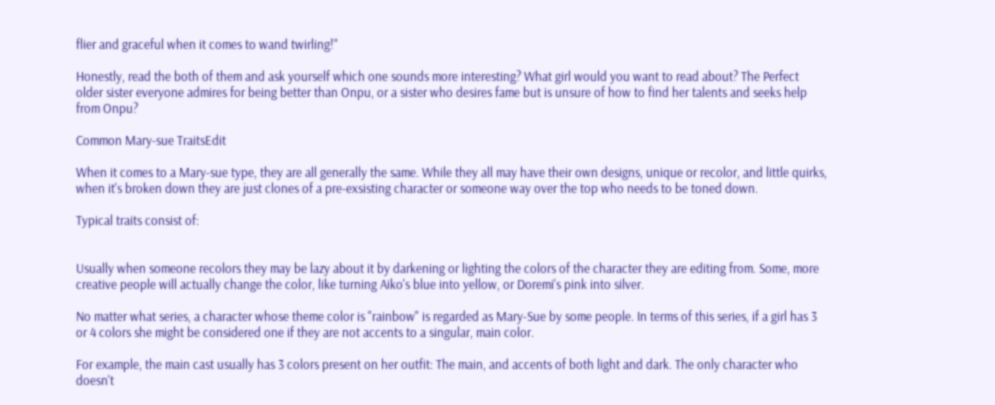flier and graceful when it comes to wand twirling!"

Honestly, read the both of them and ask yourself which one sounds more interesting? What girl would you want to read about? The Perfect older sister everyone admires for being better than Onpu, or a sister who desires fame but is unsure of how to find her talents and seeks help from Onpu?

Common Mary-sue TraitsEdit

When it comes to a Mary-sue type, they are all generally the same. While they all may have their own designs, unique or recolor, and little quirks, when it's broken down they are just clones of a pre-exsisting character or someone way over the top who needs to be toned down.

Typical traits consist of:


Usually when someone recolors they may be lazy about it by darkening or lighting the colors of the character they are editing from. Some, more creative people will actually change the color, like turning Aiko's blue into yellow, or Doremi's pink into silver.

No matter what series, a character whose theme color is "rainbow" is regarded as Mary-Sue by some people. In terms of this series, if a girl has 3 or 4 colors she might be considered one if they are not accents to a singular, main color.

For example, the main cast usually has 3 colors present on her outfit: The main, and accents of both light and dark. The only character who doesn't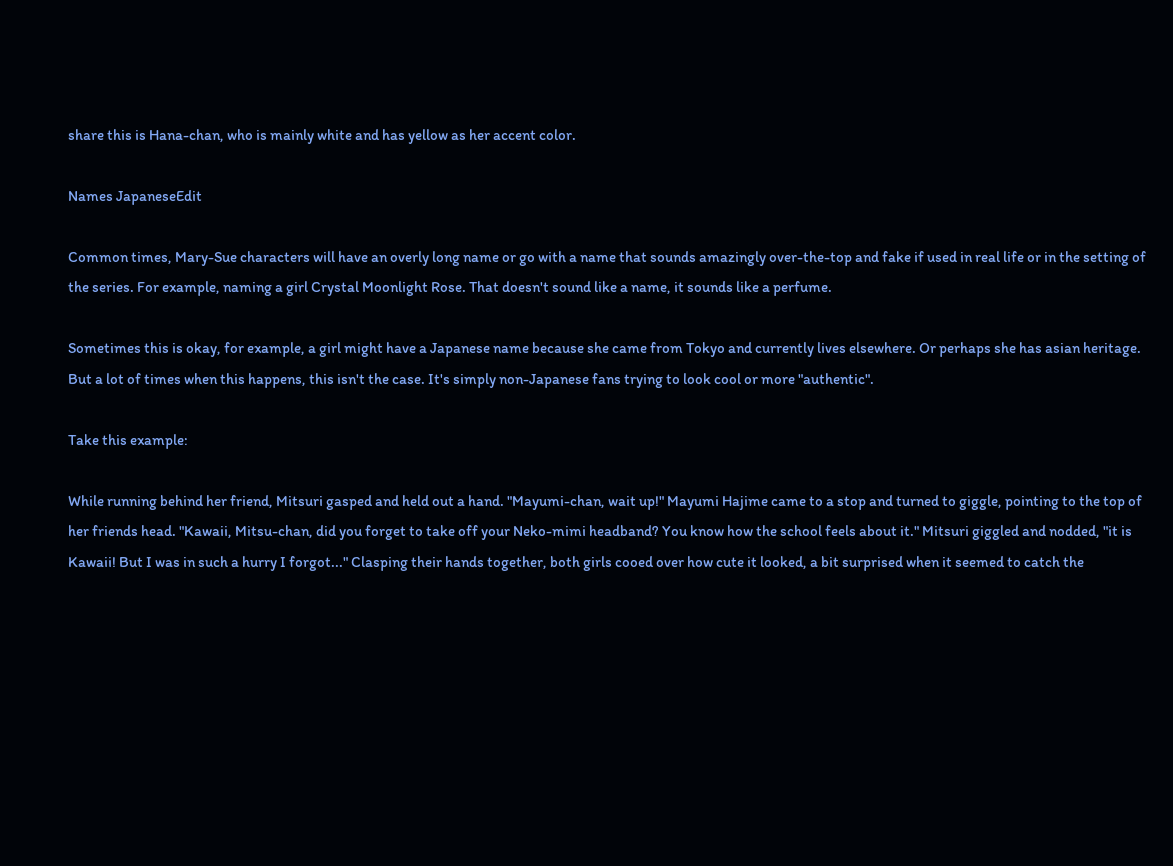share this is Hana-chan, who is mainly white and has yellow as her accent color.

Names JapaneseEdit

Common times, Mary-Sue characters will have an overly long name or go with a name that sounds amazingly over-the-top and fake if used in real life or in the setting of the series. For example, naming a girl Crystal Moonlight Rose. That doesn't sound like a name, it sounds like a perfume.

Sometimes this is okay, for example, a girl might have a Japanese name because she came from Tokyo and currently lives elsewhere. Or perhaps she has asian heritage. But a lot of times when this happens, this isn't the case. It's simply non-Japanese fans trying to look cool or more "authentic".

Take this example:

While running behind her friend, Mitsuri gasped and held out a hand. "Mayumi-chan, wait up!" Mayumi Hajime came to a stop and turned to giggle, pointing to the top of her friends head. "Kawaii, Mitsu-chan, did you forget to take off your Neko-mimi headband? You know how the school feels about it." Mitsuri giggled and nodded, "it is Kawaii! But I was in such a hurry I forgot..." Clasping their hands together, both girls cooed over how cute it looked, a bit surprised when it seemed to catch the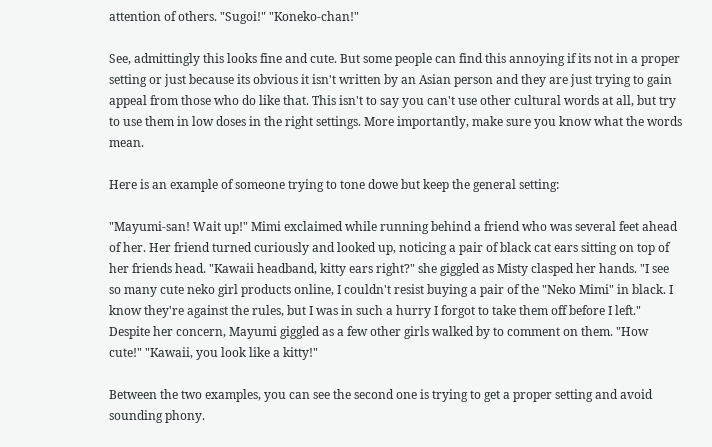attention of others. "Sugoi!" "Koneko-chan!"

See, admittingly this looks fine and cute. But some people can find this annoying if its not in a proper setting or just because its obvious it isn't written by an Asian person and they are just trying to gain appeal from those who do like that. This isn't to say you can't use other cultural words at all, but try to use them in low doses in the right settings. More importantly, make sure you know what the words mean.

Here is an example of someone trying to tone dowe but keep the general setting:

"Mayumi-san! Wait up!" Mimi exclaimed while running behind a friend who was several feet ahead of her. Her friend turned curiously and looked up, noticing a pair of black cat ears sitting on top of her friends head. "Kawaii headband, kitty ears right?" she giggled as Misty clasped her hands. "I see so many cute neko girl products online, I couldn't resist buying a pair of the "Neko Mimi" in black. I know they're against the rules, but I was in such a hurry I forgot to take them off before I left." Despite her concern, Mayumi giggled as a few other girls walked by to comment on them. "How cute!" "Kawaii, you look like a kitty!"

Between the two examples, you can see the second one is trying to get a proper setting and avoid sounding phony.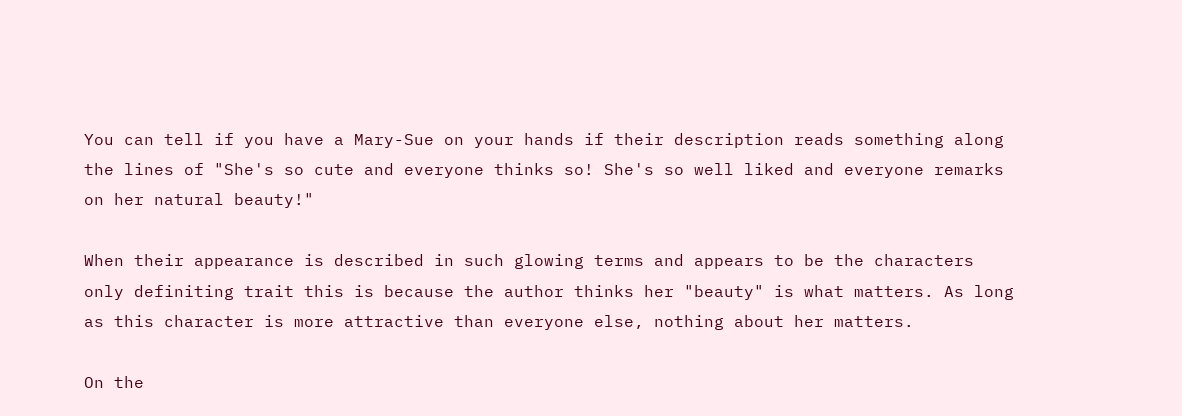You can tell if you have a Mary-Sue on your hands if their description reads something along the lines of "She's so cute and everyone thinks so! She's so well liked and everyone remarks on her natural beauty!"

When their appearance is described in such glowing terms and appears to be the characters only definiting trait this is because the author thinks her "beauty" is what matters. As long as this character is more attractive than everyone else, nothing about her matters.

On the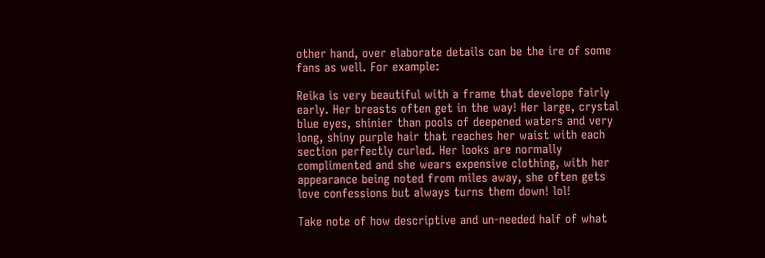other hand, over elaborate details can be the ire of some fans as well. For example:

Reika is very beautiful with a frame that develope fairly early. Her breasts often get in the way! Her large, crystal blue eyes, shinier than pools of deepened waters and very long, shiny purple hair that reaches her waist with each section perfectly curled. Her looks are normally complimented and she wears expensive clothing, with her appearance being noted from miles away, she often gets love confessions but always turns them down! lol!

Take note of how descriptive and un-needed half of what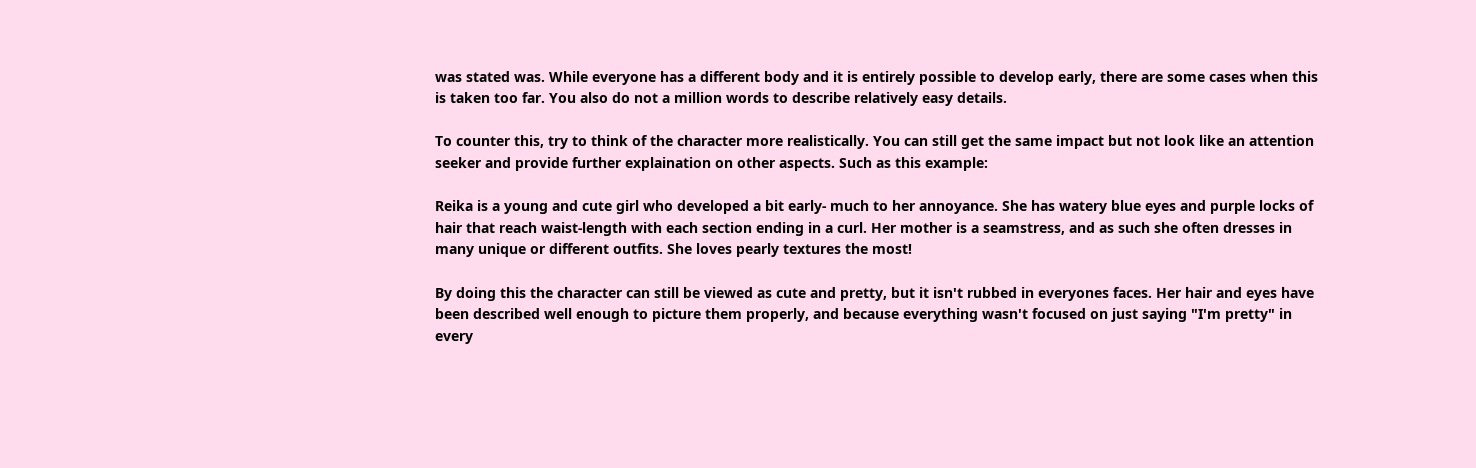was stated was. While everyone has a different body and it is entirely possible to develop early, there are some cases when this is taken too far. You also do not a million words to describe relatively easy details.

To counter this, try to think of the character more realistically. You can still get the same impact but not look like an attention seeker and provide further explaination on other aspects. Such as this example:

Reika is a young and cute girl who developed a bit early- much to her annoyance. She has watery blue eyes and purple locks of hair that reach waist-length with each section ending in a curl. Her mother is a seamstress, and as such she often dresses in many unique or different outfits. She loves pearly textures the most!

By doing this the character can still be viewed as cute and pretty, but it isn't rubbed in everyones faces. Her hair and eyes have been described well enough to picture them properly, and because everything wasn't focused on just saying "I'm pretty" in every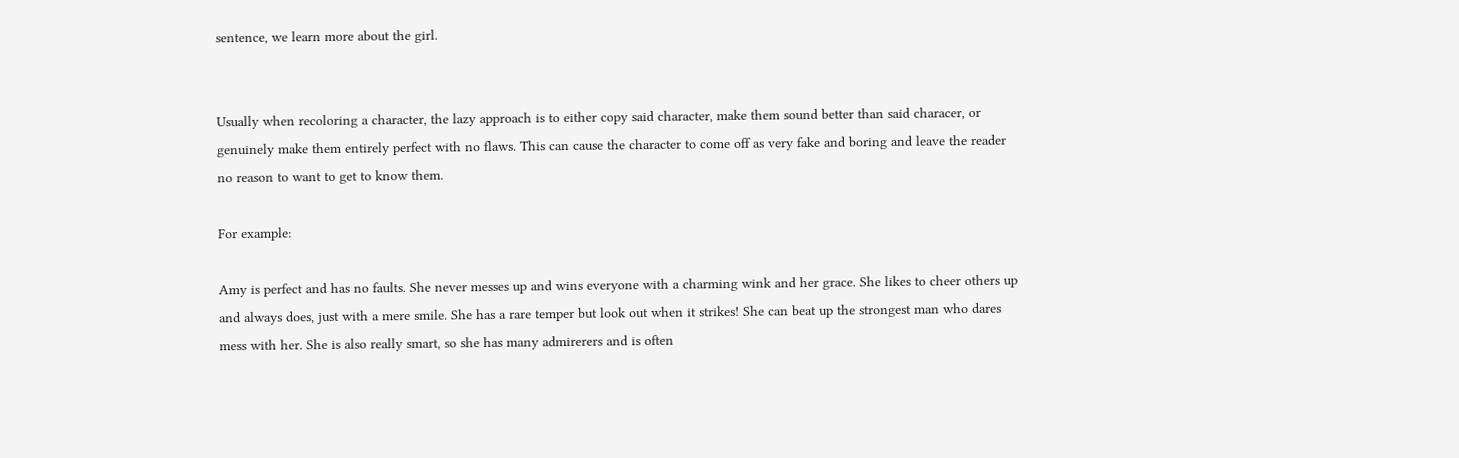sentence, we learn more about the girl.


Usually when recoloring a character, the lazy approach is to either copy said character, make them sound better than said characer, or genuinely make them entirely perfect with no flaws. This can cause the character to come off as very fake and boring and leave the reader no reason to want to get to know them.

For example:

Amy is perfect and has no faults. She never messes up and wins everyone with a charming wink and her grace. She likes to cheer others up and always does, just with a mere smile. She has a rare temper but look out when it strikes! She can beat up the strongest man who dares mess with her. She is also really smart, so she has many admirerers and is often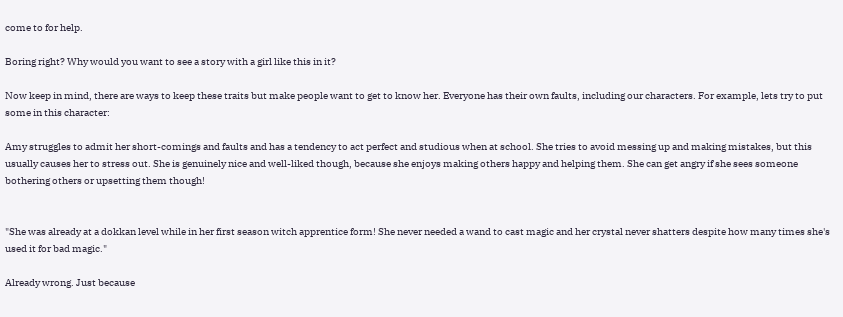come to for help.

Boring right? Why would you want to see a story with a girl like this in it?

Now keep in mind, there are ways to keep these traits but make people want to get to know her. Everyone has their own faults, including our characters. For example, lets try to put some in this character:

Amy struggles to admit her short-comings and faults and has a tendency to act perfect and studious when at school. She tries to avoid messing up and making mistakes, but this usually causes her to stress out. She is genuinely nice and well-liked though, because she enjoys making others happy and helping them. She can get angry if she sees someone bothering others or upsetting them though!


"She was already at a dokkan level while in her first season witch apprentice form! She never needed a wand to cast magic and her crystal never shatters despite how many times she's used it for bad magic."

Already wrong. Just because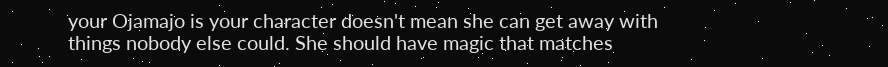your Ojamajo is your character doesn't mean she can get away with things nobody else could. She should have magic that matches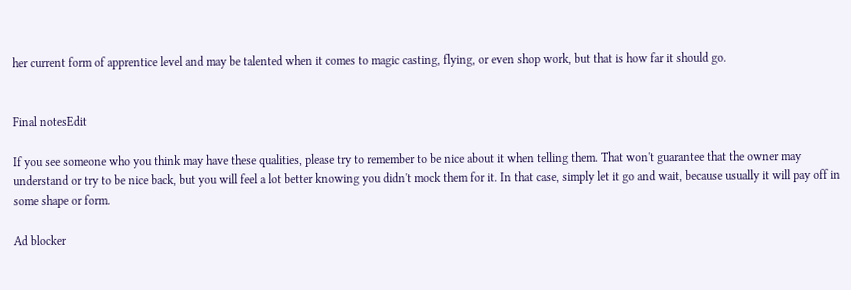her current form of apprentice level and may be talented when it comes to magic casting, flying, or even shop work, but that is how far it should go.


Final notesEdit

If you see someone who you think may have these qualities, please try to remember to be nice about it when telling them. That won't guarantee that the owner may understand or try to be nice back, but you will feel a lot better knowing you didn't mock them for it. In that case, simply let it go and wait, because usually it will pay off in some shape or form.

Ad blocker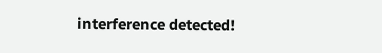interference detected!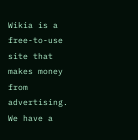Wikia is a free-to-use site that makes money from advertising. We have a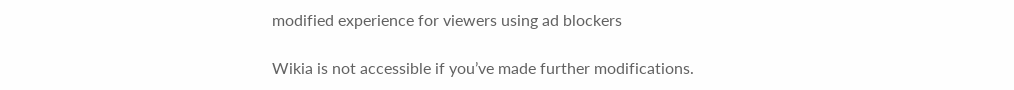modified experience for viewers using ad blockers

Wikia is not accessible if you’ve made further modifications.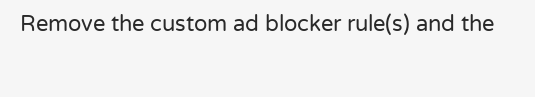Remove the custom ad blocker rule(s) and the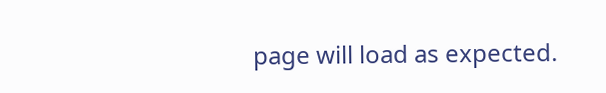page will load as expected.